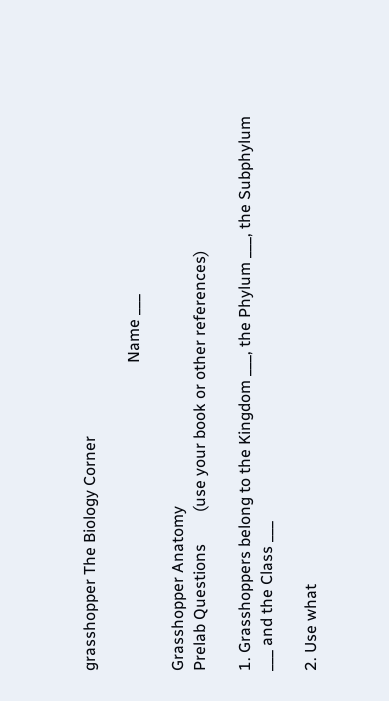grasshopper The Biology Corner

                                                                             Name ___

Grasshopper Anatomy
Prelab Questions        (use your book or other references)

1. Grasshoppers belong to the Kingdom ___, the Phylum ___, the Subphylum
___ and the Class ___

2. Use what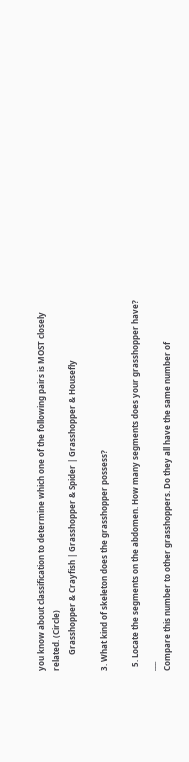you know about classification to determine which one of the following pairs is MOST closely
related. (Circle)
        Grasshopper & Crayfish | Grasshopper & Spider | Grasshopper & Housefly

3. What kind of skeleton does the grasshopper possess?

  5. Locate the segments on the abdomen. How many segments does your grasshopper have? ___
Compare this number to other grasshoppers. Do they all have the same number of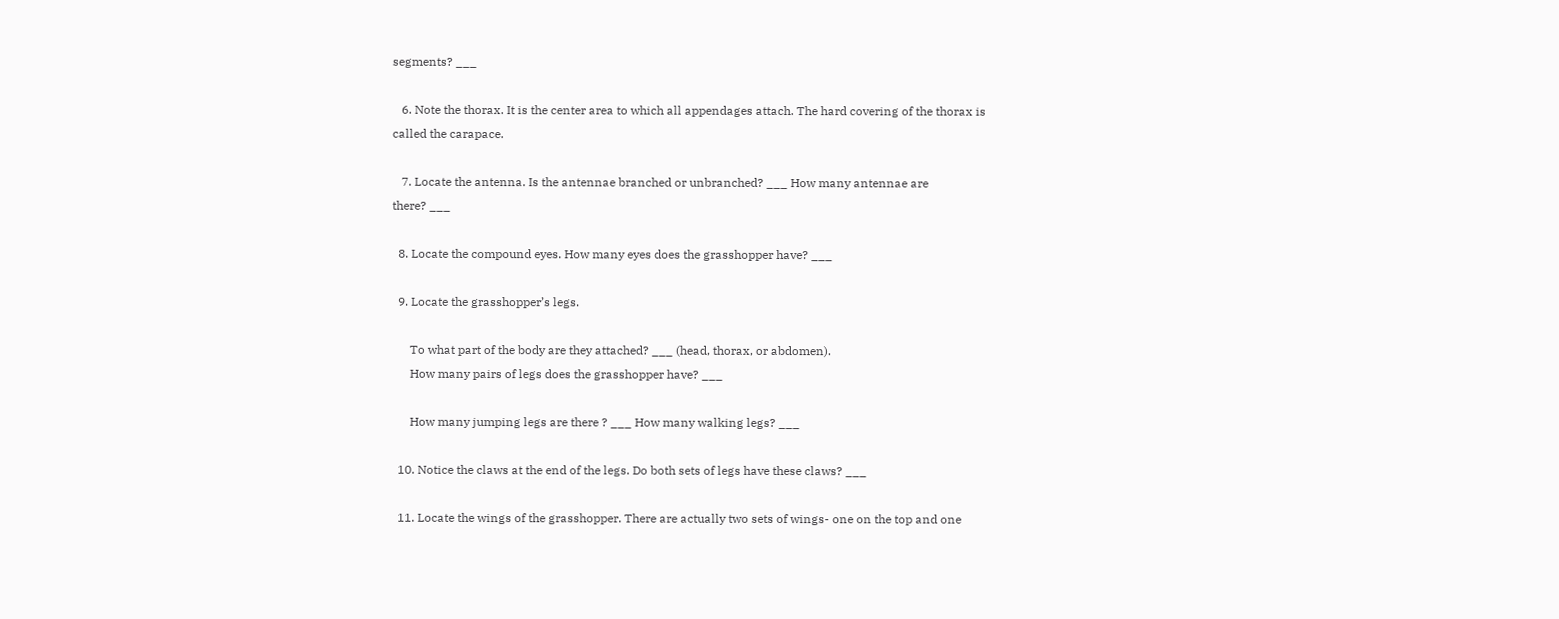segments? ___

   6. Note the thorax. It is the center area to which all appendages attach. The hard covering of the thorax is
called the carapace.

   7. Locate the antenna. Is the antennae branched or unbranched? ___ How many antennae are
there? ___

  8. Locate the compound eyes. How many eyes does the grasshopper have? ___

  9. Locate the grasshopper’s legs.

      To what part of the body are they attached? ___ (head, thorax, or abdomen).
      How many pairs of legs does the grasshopper have? ___

      How many jumping legs are there ? ___ How many walking legs? ___

  10. Notice the claws at the end of the legs. Do both sets of legs have these claws? ___

  11. Locate the wings of the grasshopper. There are actually two sets of wings- one on the top and one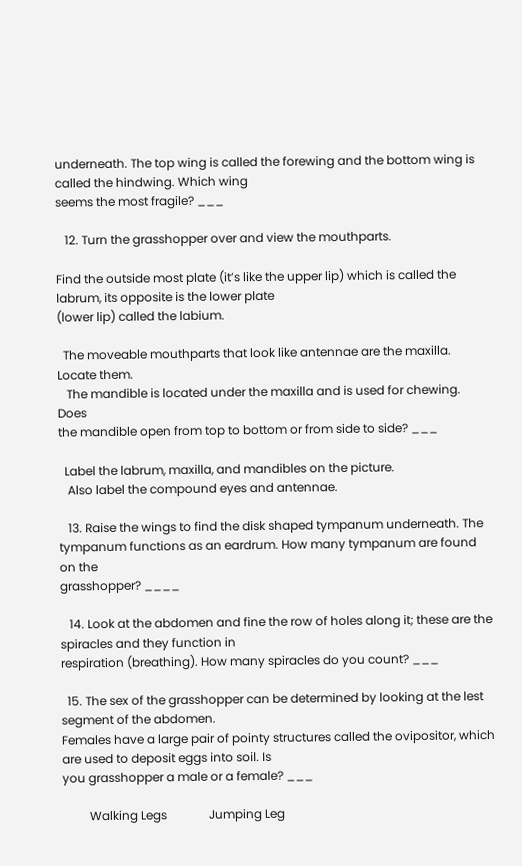underneath. The top wing is called the forewing and the bottom wing is called the hindwing. Which wing
seems the most fragile? ___

   12. Turn the grasshopper over and view the mouthparts.

Find the outside most plate (it’s like the upper lip) which is called the labrum, its opposite is the lower plate
(lower lip) called the labium.

  The moveable mouthparts that look like antennae are the maxilla. Locate them.
   The mandible is located under the maxilla and is used for chewing.     Does
the mandible open from top to bottom or from side to side? ___

  Label the labrum, maxilla, and mandibles on the picture.
   Also label the compound eyes and antennae.

   13. Raise the wings to find the disk shaped tympanum underneath. The
tympanum functions as an eardrum. How many tympanum are found on the
grasshopper? ____

   14. Look at the abdomen and fine the row of holes along it; these are the spiracles and they function in
respiration (breathing). How many spiracles do you count? ___

  15. The sex of the grasshopper can be determined by looking at the lest segment of the abdomen.
Females have a large pair of pointy structures called the ovipositor, which are used to deposit eggs into soil. Is
you grasshopper a male or a female? ___

         Walking Legs              Jumping Leg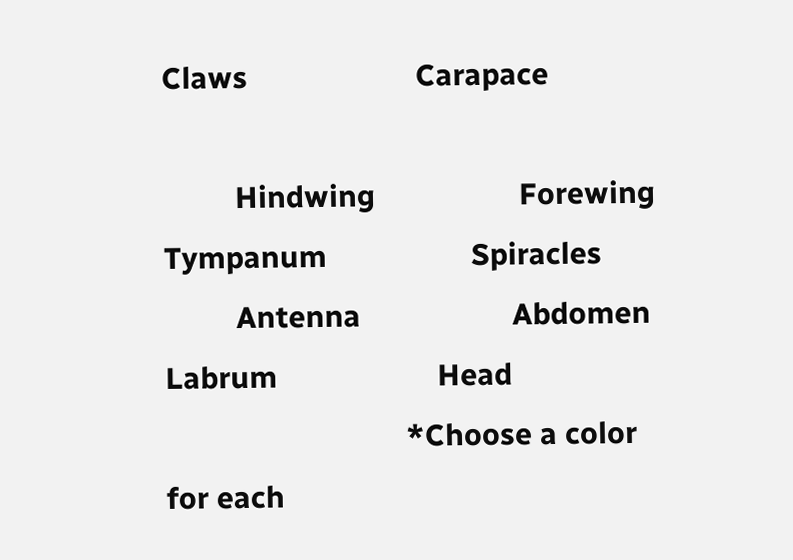Claws                     Carapace

         Hindwing                  Forewing                   Tympanum                  Spiracles
         Antenna                   Abdomen                    Labrum                    Head
                              *Choose a color for each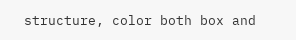structure, color both box and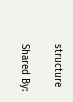structure

Shared By: